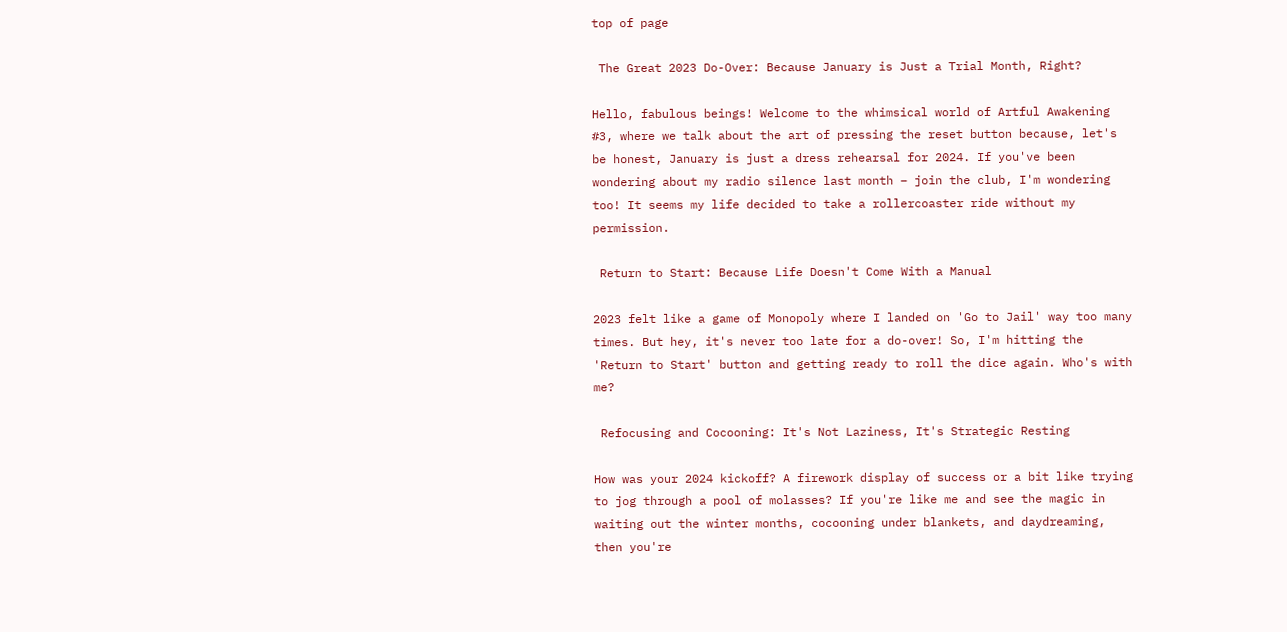top of page

 The Great 2023 Do-Over: Because January is Just a Trial Month, Right?

Hello, fabulous beings! Welcome to the whimsical world of Artful Awakening #3, where we talk about the art of pressing the reset button because, let's be honest, January is just a dress rehearsal for 2024. If you've been wondering about my radio silence last month – join the club, I'm wondering too! It seems my life decided to take a rollercoaster ride without my permission.

 Return to Start: Because Life Doesn't Come With a Manual

2023 felt like a game of Monopoly where I landed on 'Go to Jail' way too many times. But hey, it's never too late for a do-over! So, I'm hitting the 'Return to Start' button and getting ready to roll the dice again. Who's with me?

 Refocusing and Cocooning: It's Not Laziness, It's Strategic Resting

How was your 2024 kickoff? A firework display of success or a bit like trying to jog through a pool of molasses? If you're like me and see the magic in waiting out the winter months, cocooning under blankets, and daydreaming, then you're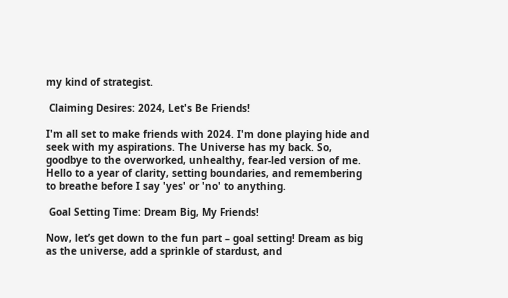my kind of strategist.

 Claiming Desires: 2024, Let's Be Friends!

I'm all set to make friends with 2024. I'm done playing hide and seek with my aspirations. The Universe has my back. So, goodbye to the overworked, unhealthy, fear-led version of me. Hello to a year of clarity, setting boundaries, and remembering to breathe before I say 'yes' or 'no' to anything.

 Goal Setting Time: Dream Big, My Friends!

Now, let’s get down to the fun part – goal setting! Dream as big as the universe, add a sprinkle of stardust, and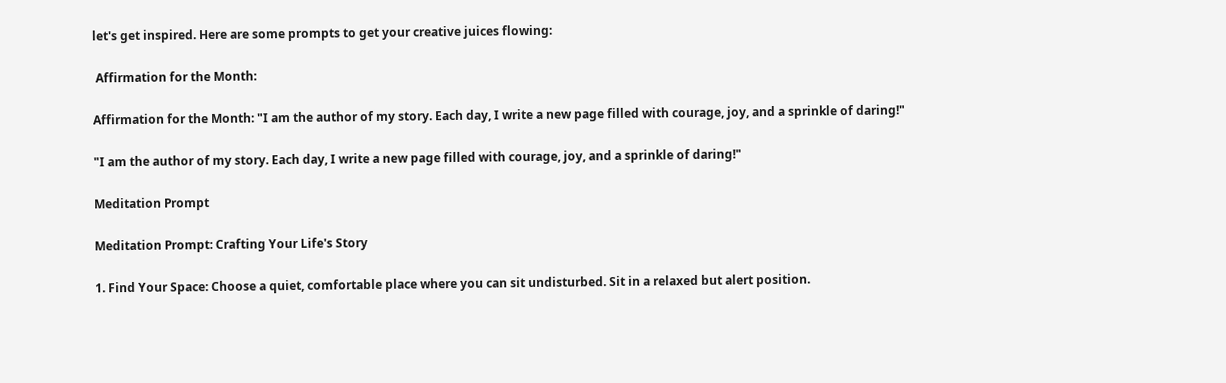let's get inspired. Here are some prompts to get your creative juices flowing:

 Affirmation for the Month:

Affirmation for the Month: "I am the author of my story. Each day, I write a new page filled with courage, joy, and a sprinkle of daring!"

"I am the author of my story. Each day, I write a new page filled with courage, joy, and a sprinkle of daring!"

Meditation Prompt

Meditation Prompt: Crafting Your Life's Story

1. Find Your Space: Choose a quiet, comfortable place where you can sit undisturbed. Sit in a relaxed but alert position.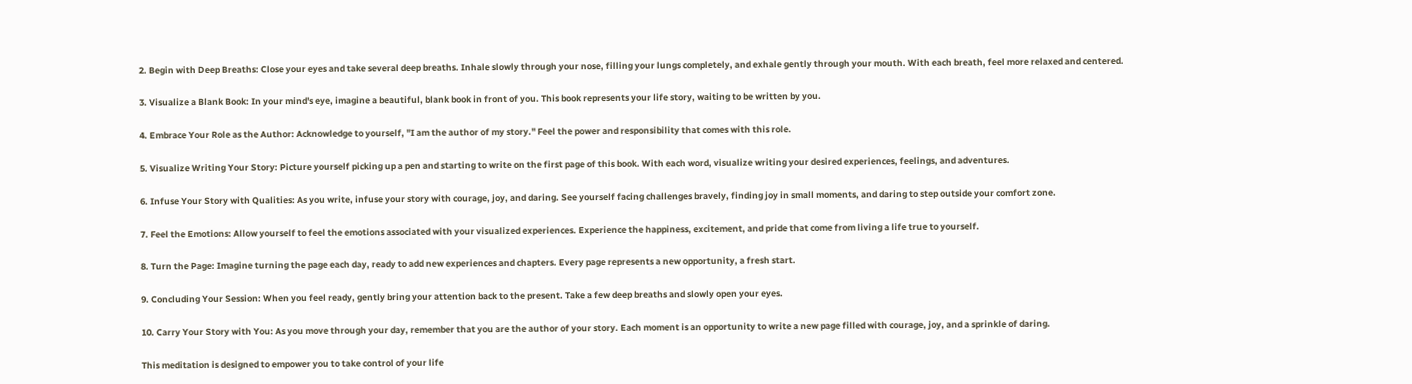2. Begin with Deep Breaths: Close your eyes and take several deep breaths. Inhale slowly through your nose, filling your lungs completely, and exhale gently through your mouth. With each breath, feel more relaxed and centered.

3. Visualize a Blank Book: In your mind's eye, imagine a beautiful, blank book in front of you. This book represents your life story, waiting to be written by you.

4. Embrace Your Role as the Author: Acknowledge to yourself, "I am the author of my story." Feel the power and responsibility that comes with this role.

5. Visualize Writing Your Story: Picture yourself picking up a pen and starting to write on the first page of this book. With each word, visualize writing your desired experiences, feelings, and adventures.

6. Infuse Your Story with Qualities: As you write, infuse your story with courage, joy, and daring. See yourself facing challenges bravely, finding joy in small moments, and daring to step outside your comfort zone.

7. Feel the Emotions: Allow yourself to feel the emotions associated with your visualized experiences. Experience the happiness, excitement, and pride that come from living a life true to yourself.

8. Turn the Page: Imagine turning the page each day, ready to add new experiences and chapters. Every page represents a new opportunity, a fresh start.

9. Concluding Your Session: When you feel ready, gently bring your attention back to the present. Take a few deep breaths and slowly open your eyes.

10. Carry Your Story with You: As you move through your day, remember that you are the author of your story. Each moment is an opportunity to write a new page filled with courage, joy, and a sprinkle of daring.

This meditation is designed to empower you to take control of your life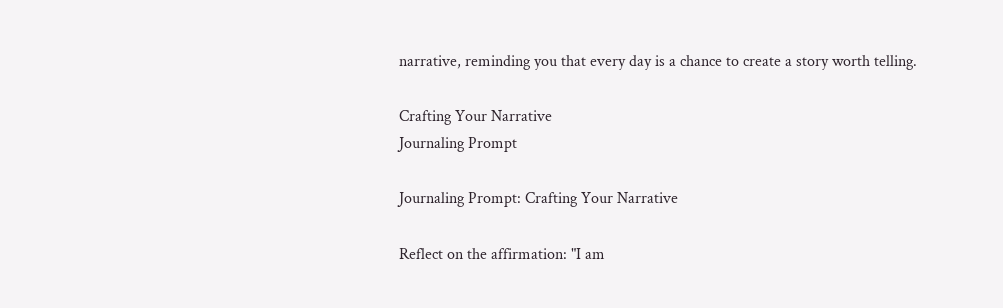narrative, reminding you that every day is a chance to create a story worth telling.

Crafting Your Narrative
Journaling Prompt

Journaling Prompt: Crafting Your Narrative

Reflect on the affirmation: "I am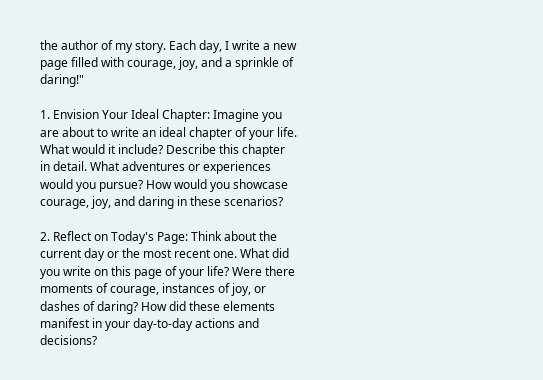the author of my story. Each day, I write a new page filled with courage, joy, and a sprinkle of daring!"

1. Envision Your Ideal Chapter: Imagine you are about to write an ideal chapter of your life. What would it include? Describe this chapter in detail. What adventures or experiences would you pursue? How would you showcase courage, joy, and daring in these scenarios?

2. Reflect on Today's Page: Think about the current day or the most recent one. What did you write on this page of your life? Were there moments of courage, instances of joy, or dashes of daring? How did these elements manifest in your day-to-day actions and decisions?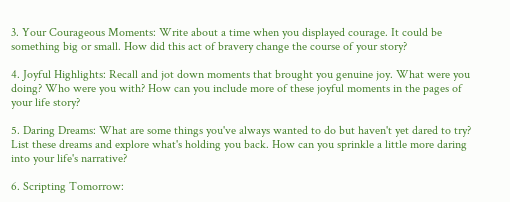3. Your Courageous Moments: Write about a time when you displayed courage. It could be something big or small. How did this act of bravery change the course of your story?

4. Joyful Highlights: Recall and jot down moments that brought you genuine joy. What were you doing? Who were you with? How can you include more of these joyful moments in the pages of your life story?

5. Daring Dreams: What are some things you've always wanted to do but haven't yet dared to try? List these dreams and explore what's holding you back. How can you sprinkle a little more daring into your life's narrative?

6. Scripting Tomorrow: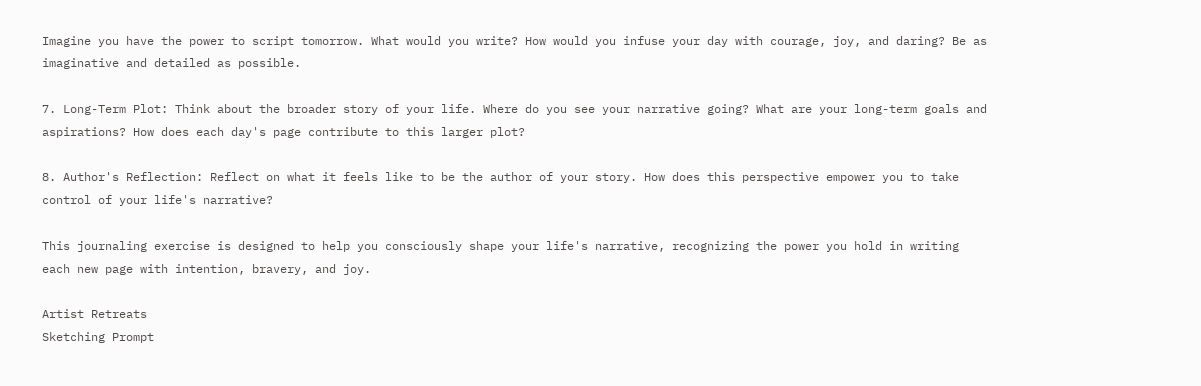Imagine you have the power to script tomorrow. What would you write? How would you infuse your day with courage, joy, and daring? Be as imaginative and detailed as possible.

7. Long-Term Plot: Think about the broader story of your life. Where do you see your narrative going? What are your long-term goals and aspirations? How does each day's page contribute to this larger plot?

8. Author's Reflection: Reflect on what it feels like to be the author of your story. How does this perspective empower you to take control of your life's narrative?

This journaling exercise is designed to help you consciously shape your life's narrative, recognizing the power you hold in writing each new page with intention, bravery, and joy.

Artist Retreats
Sketching Prompt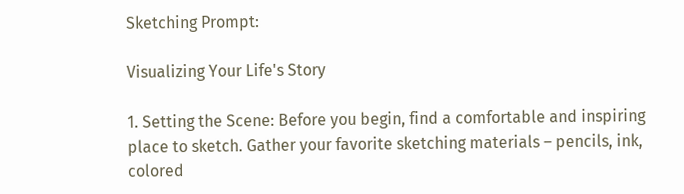Sketching Prompt:

Visualizing Your Life's Story

1. Setting the Scene: Before you begin, find a comfortable and inspiring place to sketch. Gather your favorite sketching materials – pencils, ink, colored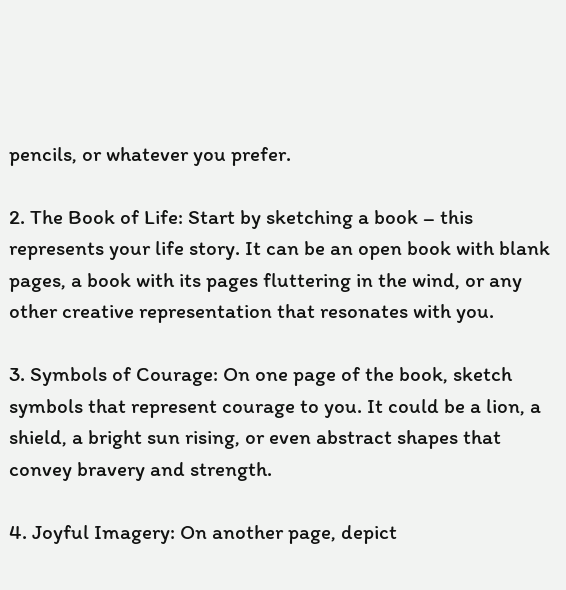pencils, or whatever you prefer.

2. The Book of Life: Start by sketching a book – this represents your life story. It can be an open book with blank pages, a book with its pages fluttering in the wind, or any other creative representation that resonates with you.

3. Symbols of Courage: On one page of the book, sketch symbols that represent courage to you. It could be a lion, a shield, a bright sun rising, or even abstract shapes that convey bravery and strength.

4. Joyful Imagery: On another page, depict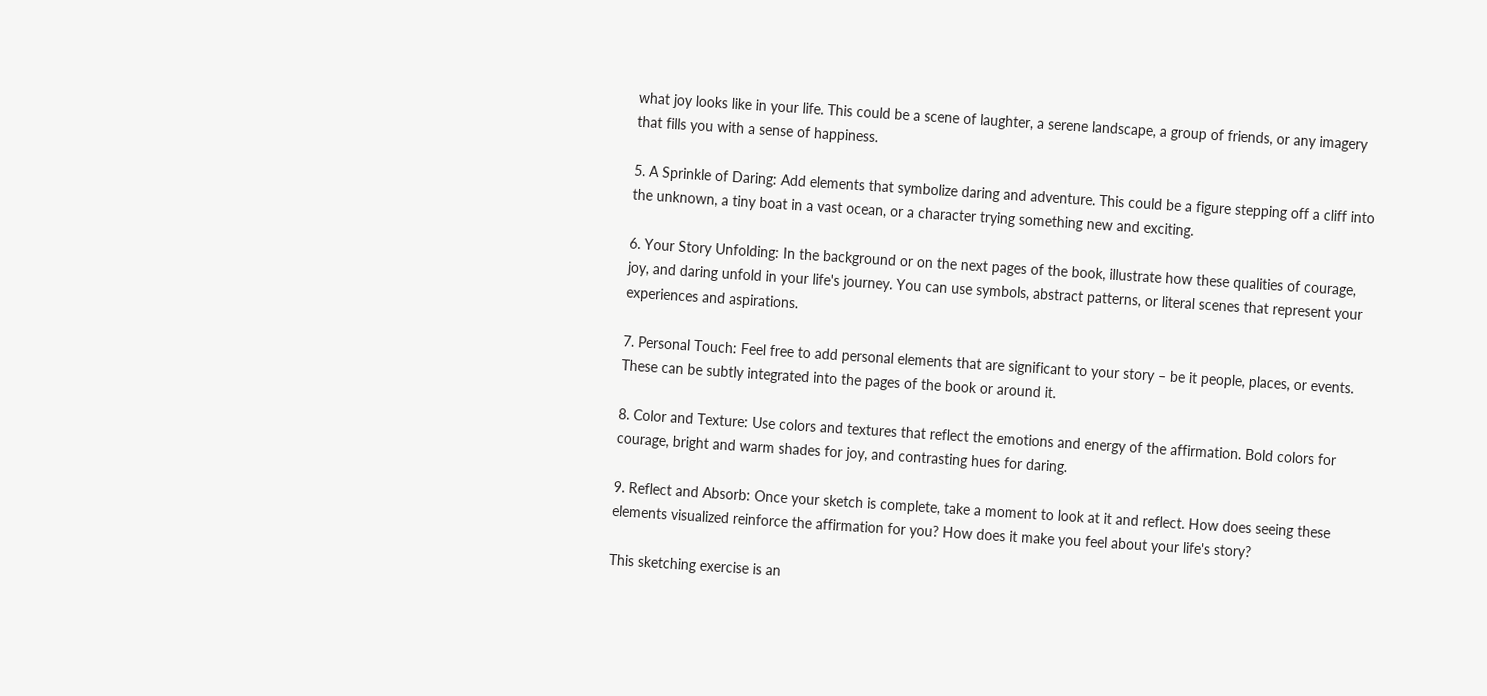what joy looks like in your life. This could be a scene of laughter, a serene landscape, a group of friends, or any imagery that fills you with a sense of happiness.

5. A Sprinkle of Daring: Add elements that symbolize daring and adventure. This could be a figure stepping off a cliff into the unknown, a tiny boat in a vast ocean, or a character trying something new and exciting.

6. Your Story Unfolding: In the background or on the next pages of the book, illustrate how these qualities of courage, joy, and daring unfold in your life's journey. You can use symbols, abstract patterns, or literal scenes that represent your experiences and aspirations.

7. Personal Touch: Feel free to add personal elements that are significant to your story – be it people, places, or events. These can be subtly integrated into the pages of the book or around it.

8. Color and Texture: Use colors and textures that reflect the emotions and energy of the affirmation. Bold colors for courage, bright and warm shades for joy, and contrasting hues for daring.

9. Reflect and Absorb: Once your sketch is complete, take a moment to look at it and reflect. How does seeing these elements visualized reinforce the affirmation for you? How does it make you feel about your life's story?

This sketching exercise is an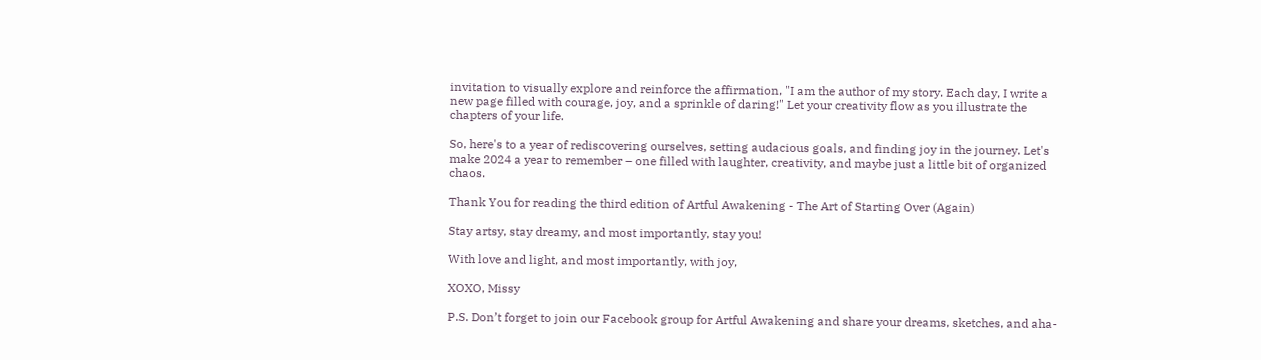invitation to visually explore and reinforce the affirmation, "I am the author of my story. Each day, I write a new page filled with courage, joy, and a sprinkle of daring!" Let your creativity flow as you illustrate the chapters of your life.

So, here's to a year of rediscovering ourselves, setting audacious goals, and finding joy in the journey. Let's make 2024 a year to remember – one filled with laughter, creativity, and maybe just a little bit of organized chaos.

Thank You for reading the third edition of Artful Awakening - The Art of Starting Over (Again)

Stay artsy, stay dreamy, and most importantly, stay you!

With love and light, and most importantly, with joy,

XOXO, Missy

P.S. Don’t forget to join our Facebook group for Artful Awakening and share your dreams, sketches, and aha-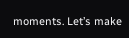moments. Let’s make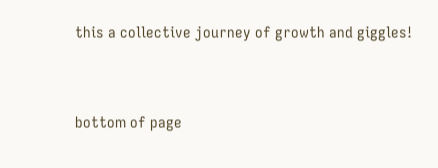this a collective journey of growth and giggles!


bottom of page